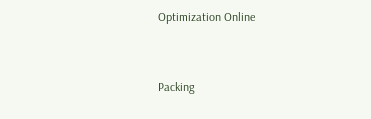Optimization Online


Packing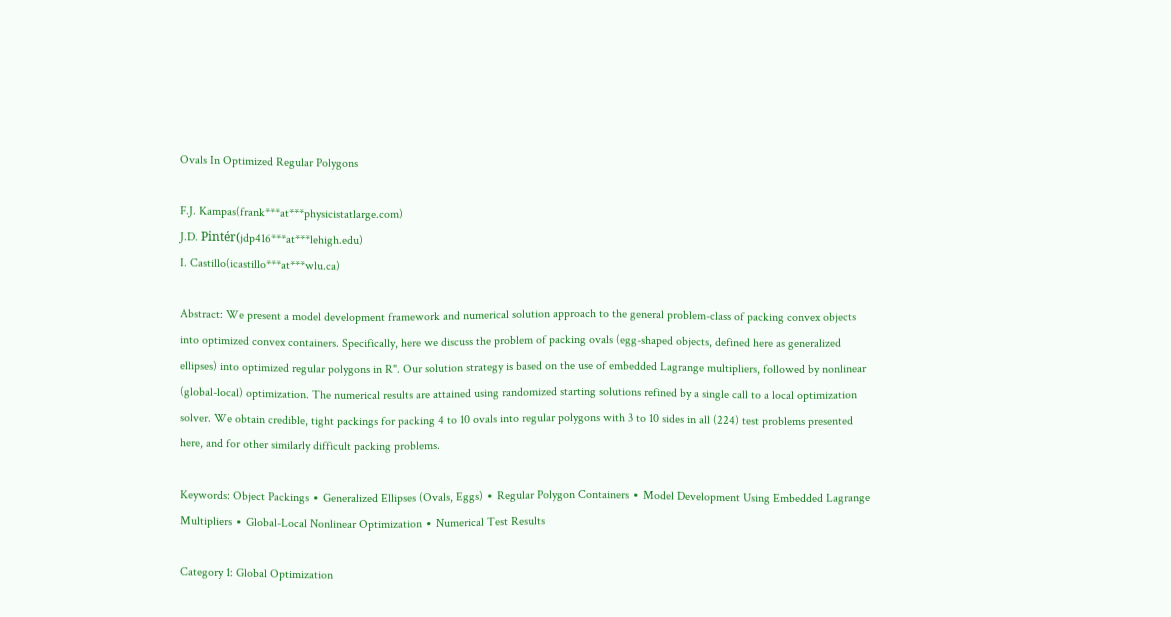Ovals In Optimized Regular Polygons

F.J. Kampas(frank***at***physicistatlarge.com)
J.D. Pintér(jdp416***at***lehigh.edu)
I. Castillo(icastillo***at***wlu.ca)

Abstract: We present a model development framework and numerical solution approach to the general problem-class of packing convex objects into optimized convex containers. Specifically, here we discuss the problem of packing ovals (egg-shaped objects, defined here as generalized ellipses) into optimized regular polygons in R". Our solution strategy is based on the use of embedded Lagrange multipliers, followed by nonlinear (global-local) optimization. The numerical results are attained using randomized starting solutions refined by a single call to a local optimization solver. We obtain credible, tight packings for packing 4 to 10 ovals into regular polygons with 3 to 10 sides in all (224) test problems presented here, and for other similarly difficult packing problems.

Keywords: Object Packings ∙ Generalized Ellipses (Ovals, Eggs) ∙ Regular Polygon Containers ∙ Model Development Using Embedded Lagrange Multipliers ∙ Global-Local Nonlinear Optimization ∙ Numerical Test Results

Category 1: Global Optimization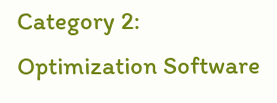Category 2: Optimization Software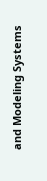and Modeling Systems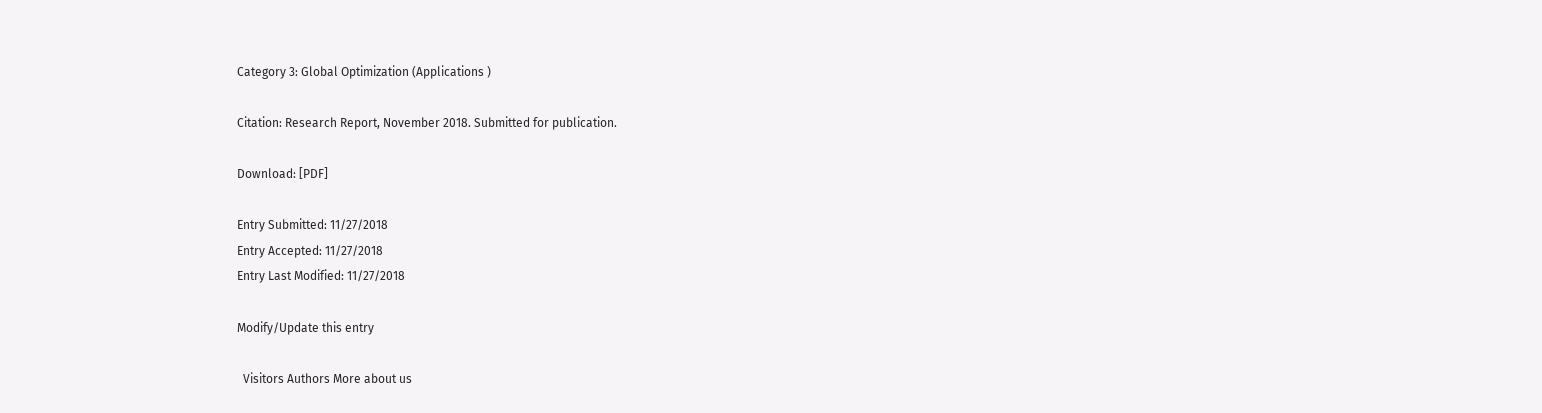Category 3: Global Optimization (Applications )

Citation: Research Report, November 2018. Submitted for publication.

Download: [PDF]

Entry Submitted: 11/27/2018
Entry Accepted: 11/27/2018
Entry Last Modified: 11/27/2018

Modify/Update this entry

  Visitors Authors More about us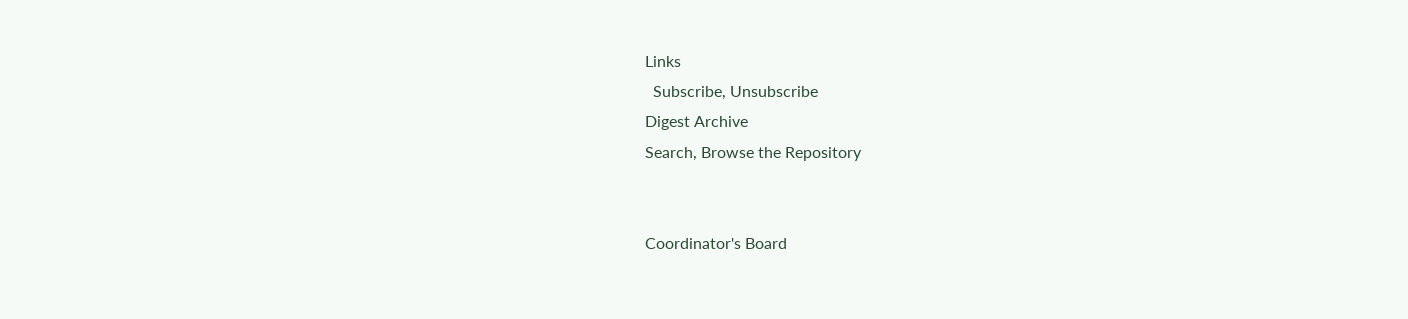Links
  Subscribe, Unsubscribe
Digest Archive
Search, Browse the Repository


Coordinator's Board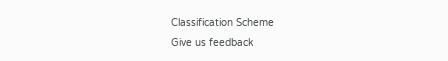Classification Scheme
Give us feedback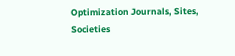Optimization Journals, Sites, Societies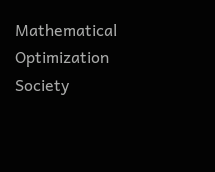Mathematical Optimization Society